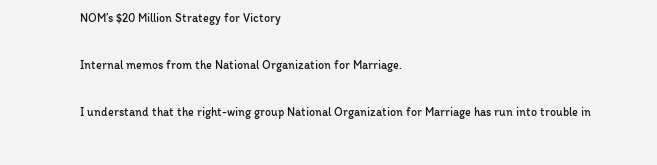NOM’s $20 Million Strategy for Victory

Internal memos from the National Organization for Marriage.

I understand that the right-wing group National Organization for Marriage has run into trouble in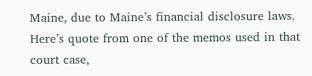Maine, due to Maine’s financial disclosure laws. Here’s quote from one of the memos used in that court case,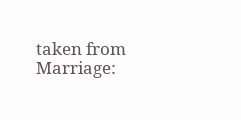taken from Marriage: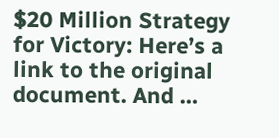$20 Million Strategy for Victory: Here’s a link to the original document. And …